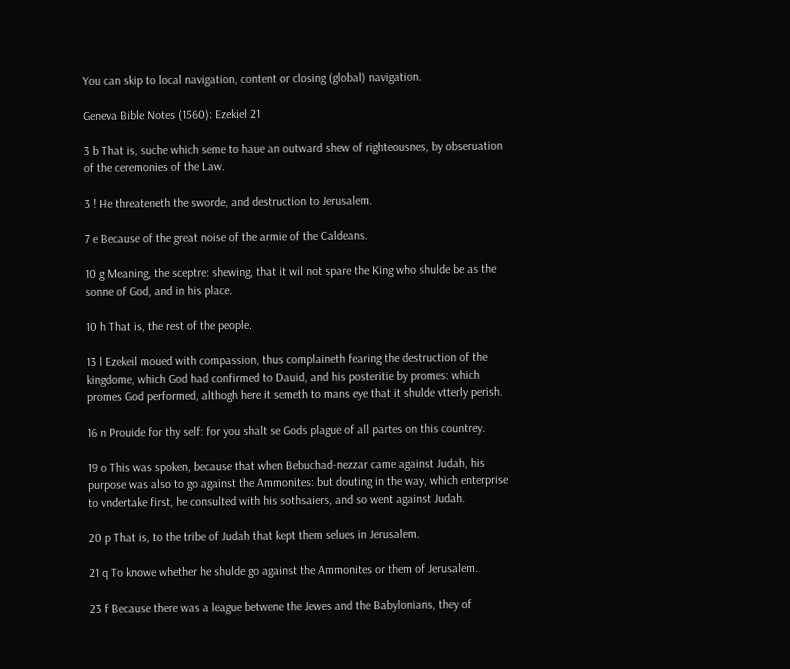You can skip to local navigation, content or closing (global) navigation.

Geneva Bible Notes (1560): Ezekiel 21

3 b That is, suche which seme to haue an outward shew of righteousnes, by obseruation of the ceremonies of the Law.

3 ! He threateneth the sworde, and destruction to Jerusalem.

7 e Because of the great noise of the armie of the Caldeans.

10 g Meaning, the sceptre: shewing, that it wil not spare the King who shulde be as the sonne of God, and in his place.

10 h That is, the rest of the people.

13 l Ezekeil moued with compassion, thus complaineth fearing the destruction of the kingdome, which God had confirmed to Dauid, and his posteritie by promes: which promes God performed, althogh here it semeth to mans eye that it shulde vtterly perish.

16 n Prouide for thy self: for you shalt se Gods plague of all partes on this countrey.

19 o This was spoken, because that when Bebuchad-nezzar came against Judah, his purpose was also to go against the Ammonites: but douting in the way, which enterprise to vndertake first, he consulted with his sothsaiers, and so went against Judah.

20 p That is, to the tribe of Judah that kept them selues in Jerusalem.

21 q To knowe whether he shulde go against the Ammonites or them of Jerusalem.

23 f Because there was a league betwene the Jewes and the Babylonians, they of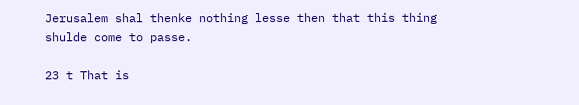Jerusalem shal thenke nothing lesse then that this thing shulde come to passe.

23 t That is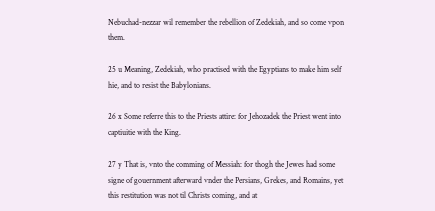Nebuchad-nezzar wil remember the rebellion of Zedekiah, and so come vpon them.

25 u Meaning, Zedekiah, who practised with the Egyptians to make him self hie, and to resist the Babylonians.

26 x Some referre this to the Priests attire: for Jehozadek the Priest went into captiuitie with the King.

27 y That is, vnto the comming of Messiah: for thogh the Jewes had some signe of gouernment afterward vnder the Persians, Grekes, and Romains, yet this restitution was not til Christs coming, and at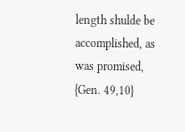length shulde be accomplished, as was promised, {Gen. 49,10}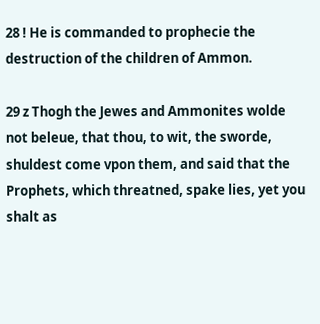28 ! He is commanded to prophecie the destruction of the children of Ammon.

29 z Thogh the Jewes and Ammonites wolde not beleue, that thou, to wit, the sworde, shuldest come vpon them, and said that the Prophets, which threatned, spake lies, yet you shalt as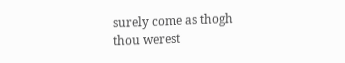surely come as thogh thou werest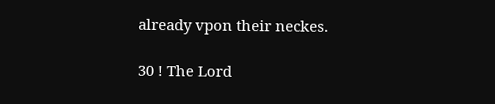already vpon their neckes.

30 ! The Lord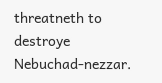threatneth to destroye Nebuchad-nezzar.